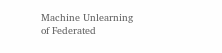Machine Unlearning of Federated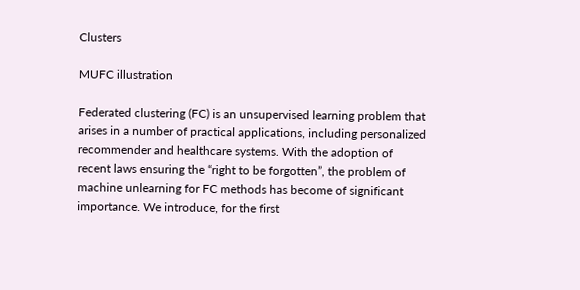Clusters

MUFC illustration

Federated clustering (FC) is an unsupervised learning problem that arises in a number of practical applications, including personalized recommender and healthcare systems. With the adoption of recent laws ensuring the “right to be forgotten”, the problem of machine unlearning for FC methods has become of significant importance. We introduce, for the first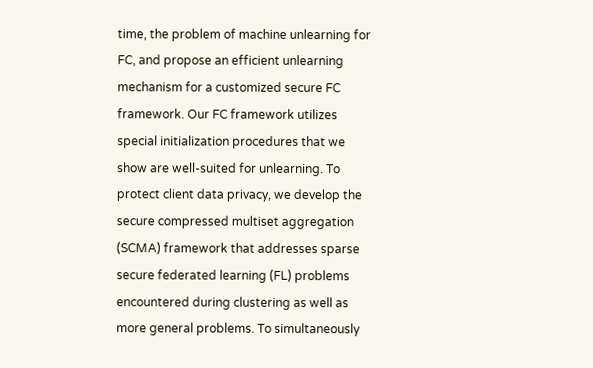time, the problem of machine unlearning for FC, and propose an efficient unlearning mechanism for a customized secure FC framework. Our FC framework utilizes special initialization procedures that we show are well-suited for unlearning. To protect client data privacy, we develop the secure compressed multiset aggregation (SCMA) framework that addresses sparse secure federated learning (FL) problems encountered during clustering as well as more general problems. To simultaneously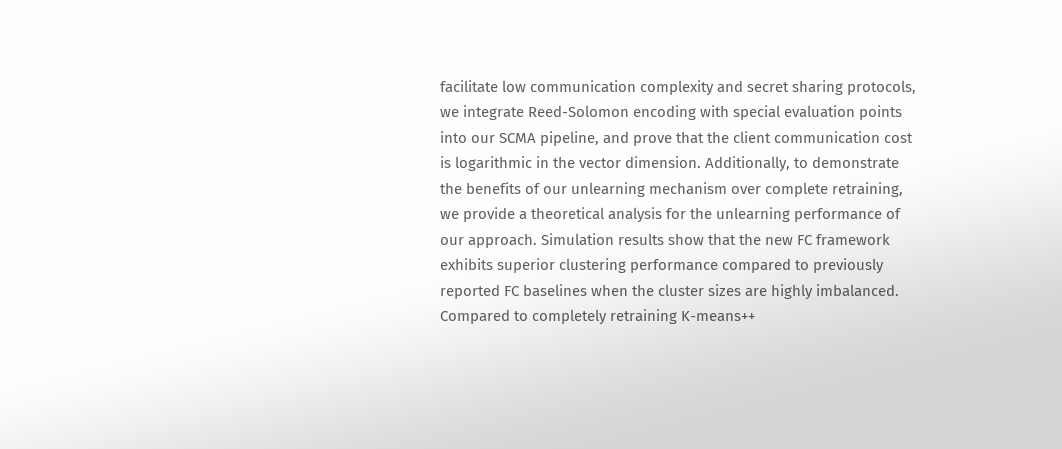facilitate low communication complexity and secret sharing protocols, we integrate Reed-Solomon encoding with special evaluation points into our SCMA pipeline, and prove that the client communication cost is logarithmic in the vector dimension. Additionally, to demonstrate the benefits of our unlearning mechanism over complete retraining, we provide a theoretical analysis for the unlearning performance of our approach. Simulation results show that the new FC framework exhibits superior clustering performance compared to previously reported FC baselines when the cluster sizes are highly imbalanced. Compared to completely retraining K-means++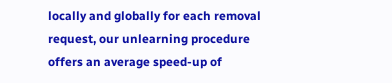locally and globally for each removal request, our unlearning procedure offers an average speed-up of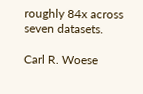roughly 84x across seven datasets.

Carl R. Woese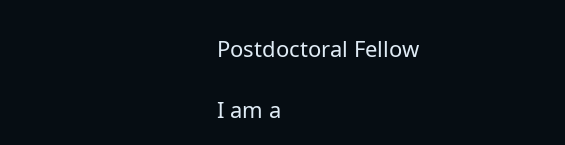Postdoctoral Fellow

I am a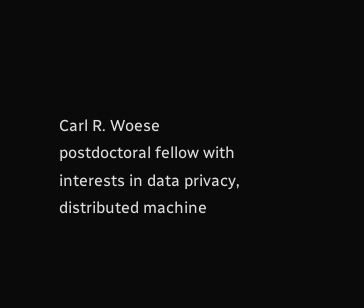Carl R. Woese postdoctoral fellow with interests in data privacy, distributed machine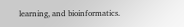learning, and bioinformatics.